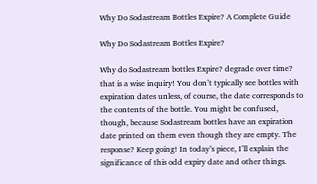Why Do Sodastream Bottles Expire? A Complete Guide

Why Do Sodastream Bottles Expire?

Why do Sodastream bottles Expire? degrade over time? that is a wise inquiry! You don’t typically see bottles with expiration dates unless, of course, the date corresponds to the contents of the bottle. You might be confused, though, because Sodastream bottles have an expiration date printed on them even though they are empty. The response? Keep going! In today’s piece, I’ll explain the significance of this odd expiry date and other things.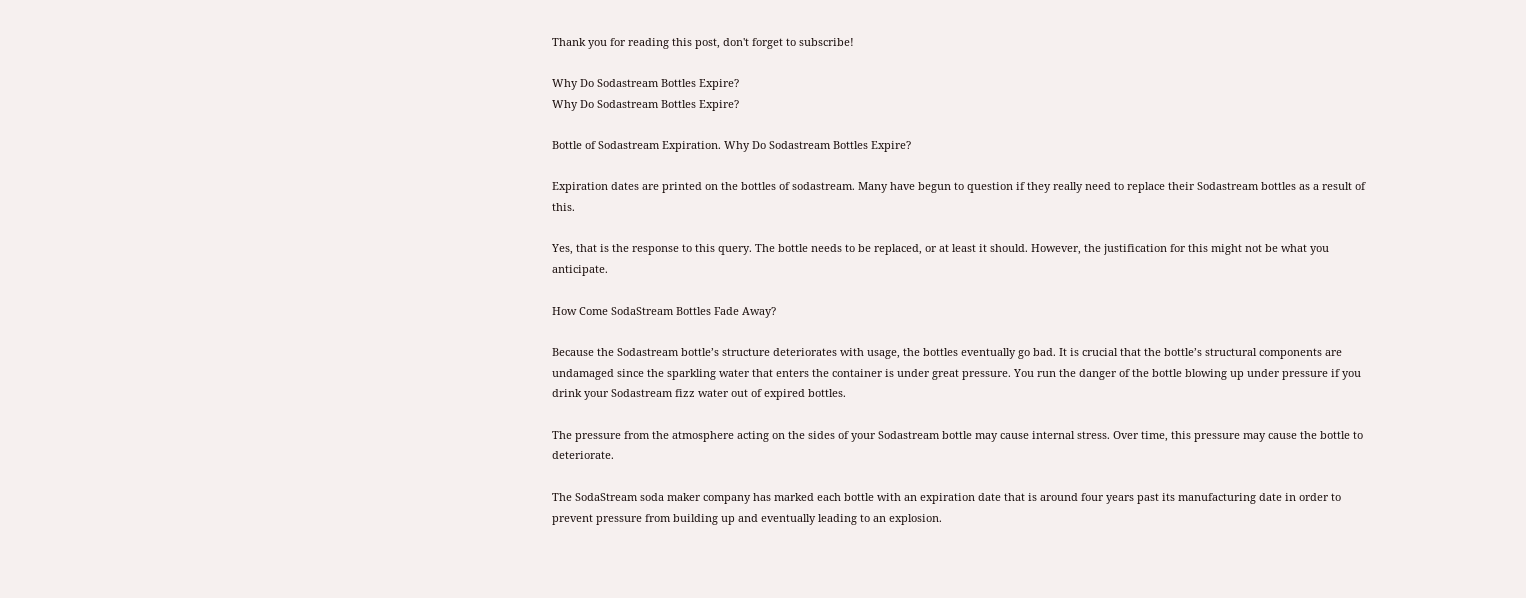Thank you for reading this post, don't forget to subscribe!

Why Do Sodastream Bottles Expire?
Why Do Sodastream Bottles Expire?

Bottle of Sodastream Expiration. Why Do Sodastream Bottles Expire?

Expiration dates are printed on the bottles of sodastream. Many have begun to question if they really need to replace their Sodastream bottles as a result of this.

Yes, that is the response to this query. The bottle needs to be replaced, or at least it should. However, the justification for this might not be what you anticipate.

How Come SodaStream Bottles Fade Away?

Because the Sodastream bottle’s structure deteriorates with usage, the bottles eventually go bad. It is crucial that the bottle’s structural components are undamaged since the sparkling water that enters the container is under great pressure. You run the danger of the bottle blowing up under pressure if you drink your Sodastream fizz water out of expired bottles.

The pressure from the atmosphere acting on the sides of your Sodastream bottle may cause internal stress. Over time, this pressure may cause the bottle to deteriorate.

The SodaStream soda maker company has marked each bottle with an expiration date that is around four years past its manufacturing date in order to prevent pressure from building up and eventually leading to an explosion.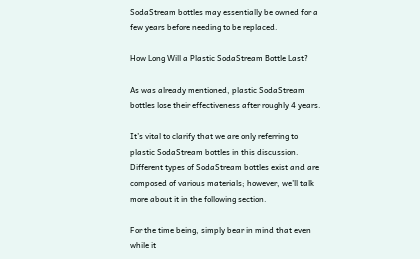SodaStream bottles may essentially be owned for a few years before needing to be replaced.

How Long Will a Plastic SodaStream Bottle Last?

As was already mentioned, plastic SodaStream bottles lose their effectiveness after roughly 4 years.

It’s vital to clarify that we are only referring to plastic SodaStream bottles in this discussion. Different types of SodaStream bottles exist and are composed of various materials; however, we’ll talk more about it in the following section.

For the time being, simply bear in mind that even while it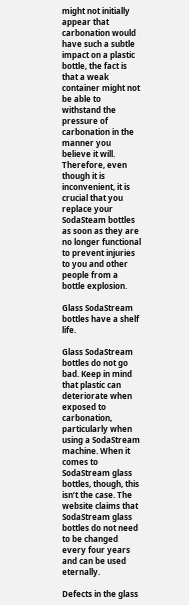might not initially appear that carbonation would have such a subtle impact on a plastic bottle, the fact is that a weak container might not be able to withstand the pressure of carbonation in the manner you believe it will. Therefore, even though it is inconvenient, it is crucial that you replace your SodaSteam bottles as soon as they are no longer functional to prevent injuries to you and other people from a bottle explosion.

Glass SodaStream bottles have a shelf life.

Glass SodaStream bottles do not go bad. Keep in mind that plastic can deteriorate when exposed to carbonation, particularly when using a SodaStream machine. When it comes to SodaStream glass bottles, though, this isn’t the case. The website claims that SodaStream glass bottles do not need to be changed every four years and can be used eternally.

Defects in the glass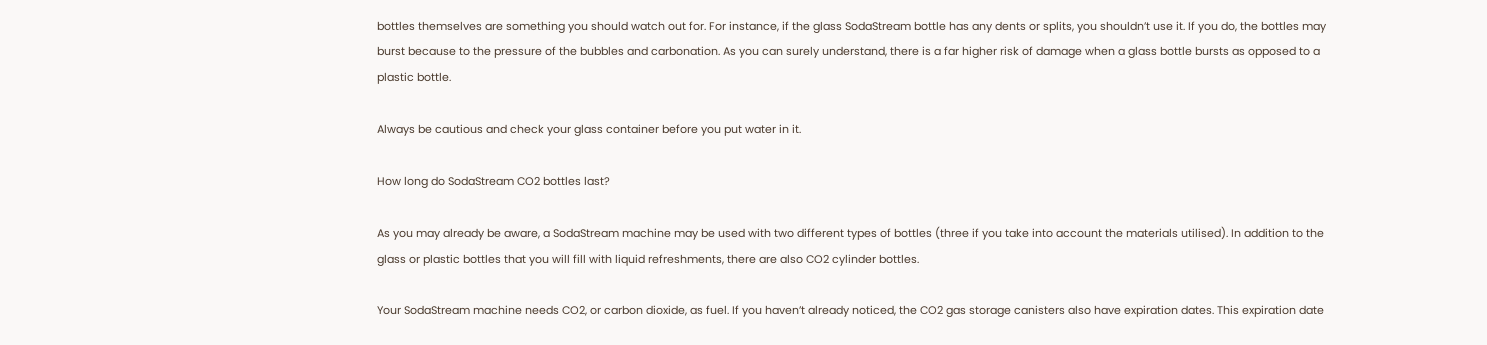bottles themselves are something you should watch out for. For instance, if the glass SodaStream bottle has any dents or splits, you shouldn’t use it. If you do, the bottles may burst because to the pressure of the bubbles and carbonation. As you can surely understand, there is a far higher risk of damage when a glass bottle bursts as opposed to a plastic bottle.

Always be cautious and check your glass container before you put water in it.

How long do SodaStream CO2 bottles last?

As you may already be aware, a SodaStream machine may be used with two different types of bottles (three if you take into account the materials utilised). In addition to the glass or plastic bottles that you will fill with liquid refreshments, there are also CO2 cylinder bottles.

Your SodaStream machine needs CO2, or carbon dioxide, as fuel. If you haven’t already noticed, the CO2 gas storage canisters also have expiration dates. This expiration date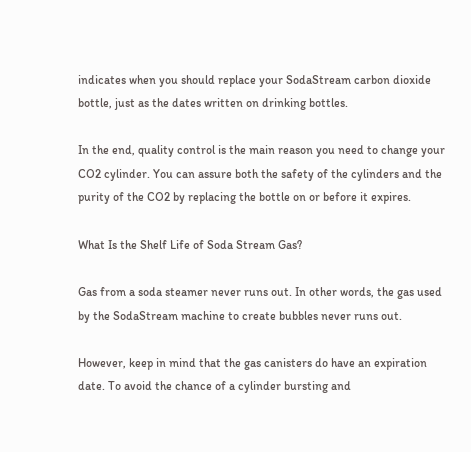indicates when you should replace your SodaStream carbon dioxide bottle, just as the dates written on drinking bottles.

In the end, quality control is the main reason you need to change your CO2 cylinder. You can assure both the safety of the cylinders and the purity of the CO2 by replacing the bottle on or before it expires.

What Is the Shelf Life of Soda Stream Gas?

Gas from a soda steamer never runs out. In other words, the gas used by the SodaStream machine to create bubbles never runs out.

However, keep in mind that the gas canisters do have an expiration date. To avoid the chance of a cylinder bursting and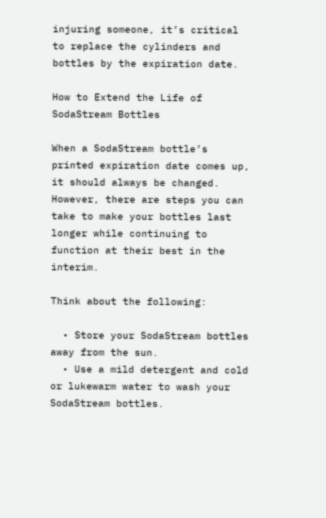injuring someone, it’s critical to replace the cylinders and bottles by the expiration date.

How to Extend the Life of SodaStream Bottles

When a SodaStream bottle’s printed expiration date comes up, it should always be changed. However, there are steps you can take to make your bottles last longer while continuing to function at their best in the interim.

Think about the following:

  • Store your SodaStream bottles away from the sun.
  • Use a mild detergent and cold or lukewarm water to wash your SodaStream bottles.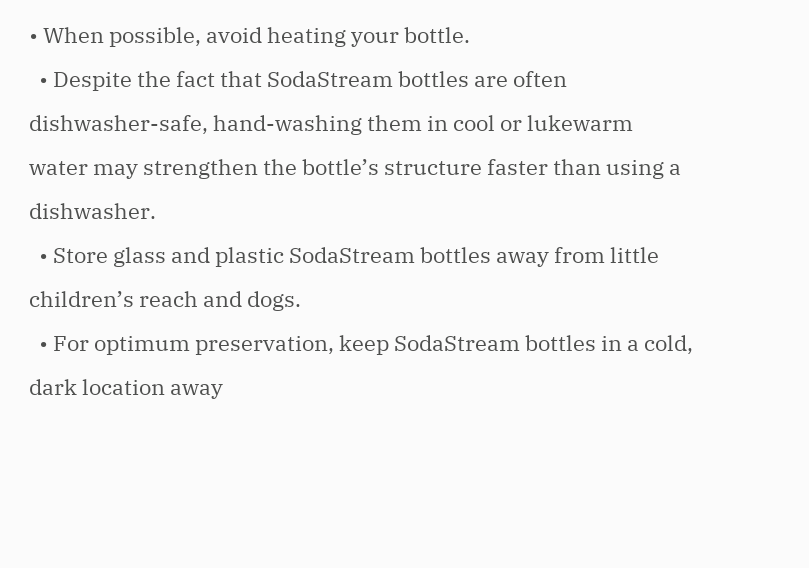• When possible, avoid heating your bottle.
  • Despite the fact that SodaStream bottles are often dishwasher-safe, hand-washing them in cool or lukewarm water may strengthen the bottle’s structure faster than using a dishwasher.
  • Store glass and plastic SodaStream bottles away from little children’s reach and dogs.
  • For optimum preservation, keep SodaStream bottles in a cold, dark location away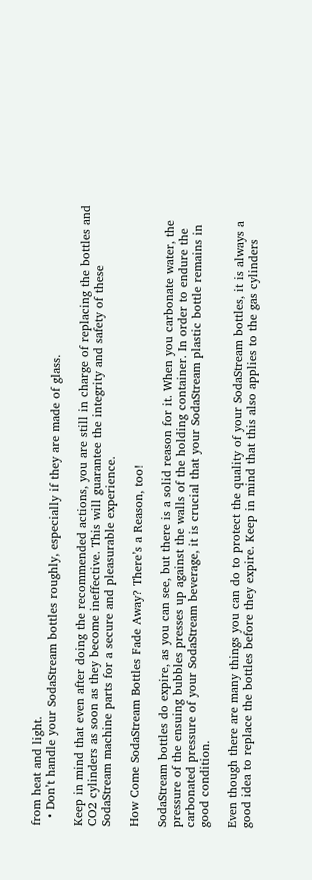from heat and light.
  • Don’t handle your SodaStream bottles roughly, especially if they are made of glass.

Keep in mind that even after doing the recommended actions, you are still in charge of replacing the bottles and CO2 cylinders as soon as they become ineffective. This will guarantee the integrity and safety of these SodaStream machine parts for a secure and pleasurable experience.

How Come SodaStream Bottles Fade Away? There’s a Reason, too!

SodaStream bottles do expire, as you can see, but there is a solid reason for it. When you carbonate water, the pressure of the ensuing bubbles presses up against the walls of the holding container. In order to endure the carbonated pressure of your SodaStream beverage, it is crucial that your SodaStream plastic bottle remains in good condition.

Even though there are many things you can do to protect the quality of your SodaStream bottles, it is always a good idea to replace the bottles before they expire. Keep in mind that this also applies to the gas cylinders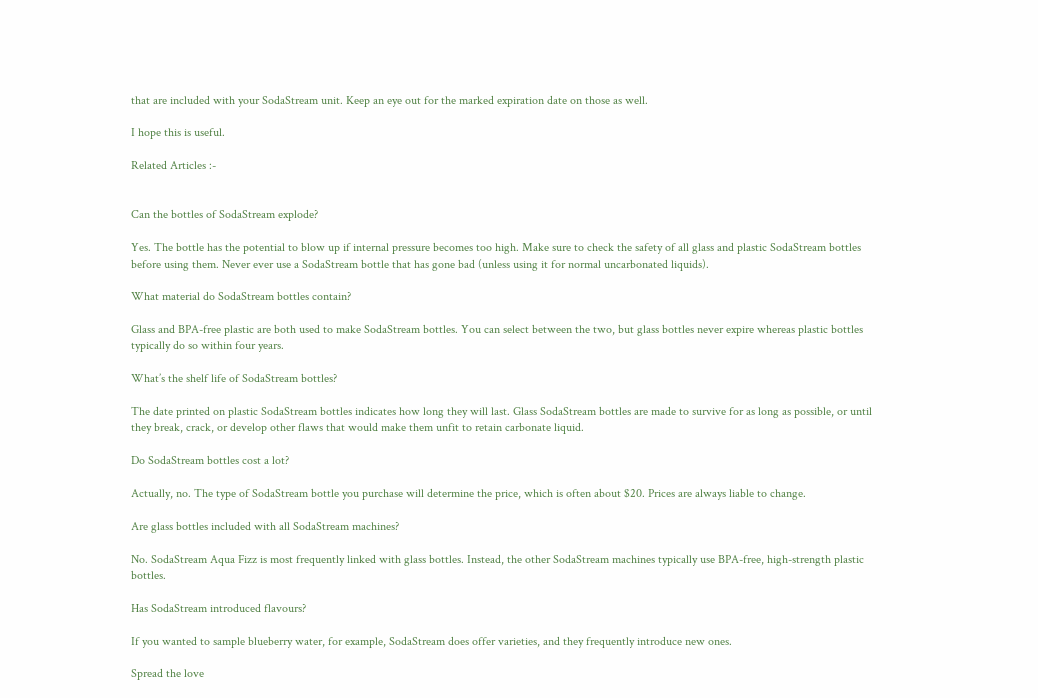that are included with your SodaStream unit. Keep an eye out for the marked expiration date on those as well.

I hope this is useful.

Related Articles :-


Can the bottles of SodaStream explode?

Yes. The bottle has the potential to blow up if internal pressure becomes too high. Make sure to check the safety of all glass and plastic SodaStream bottles before using them. Never ever use a SodaStream bottle that has gone bad (unless using it for normal uncarbonated liquids).

What material do SodaStream bottles contain?

Glass and BPA-free plastic are both used to make SodaStream bottles. You can select between the two, but glass bottles never expire whereas plastic bottles typically do so within four years.

What’s the shelf life of SodaStream bottles?

The date printed on plastic SodaStream bottles indicates how long they will last. Glass SodaStream bottles are made to survive for as long as possible, or until they break, crack, or develop other flaws that would make them unfit to retain carbonate liquid.

Do SodaStream bottles cost a lot?

Actually, no. The type of SodaStream bottle you purchase will determine the price, which is often about $20. Prices are always liable to change.

Are glass bottles included with all SodaStream machines?

No. SodaStream Aqua Fizz is most frequently linked with glass bottles. Instead, the other SodaStream machines typically use BPA-free, high-strength plastic bottles.

Has SodaStream introduced flavours?

If you wanted to sample blueberry water, for example, SodaStream does offer varieties, and they frequently introduce new ones.

Spread the love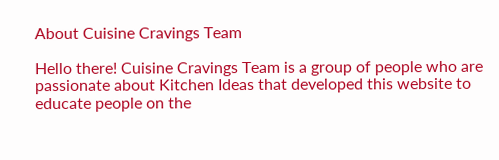About Cuisine Cravings Team

Hello there! Cuisine Cravings Team is a group of people who are passionate about Kitchen Ideas that developed this website to educate people on the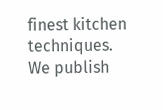finest kitchen techniques. We publish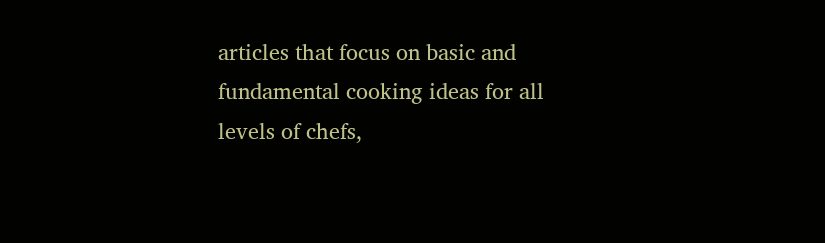articles that focus on basic and fundamental cooking ideas for all levels of chefs,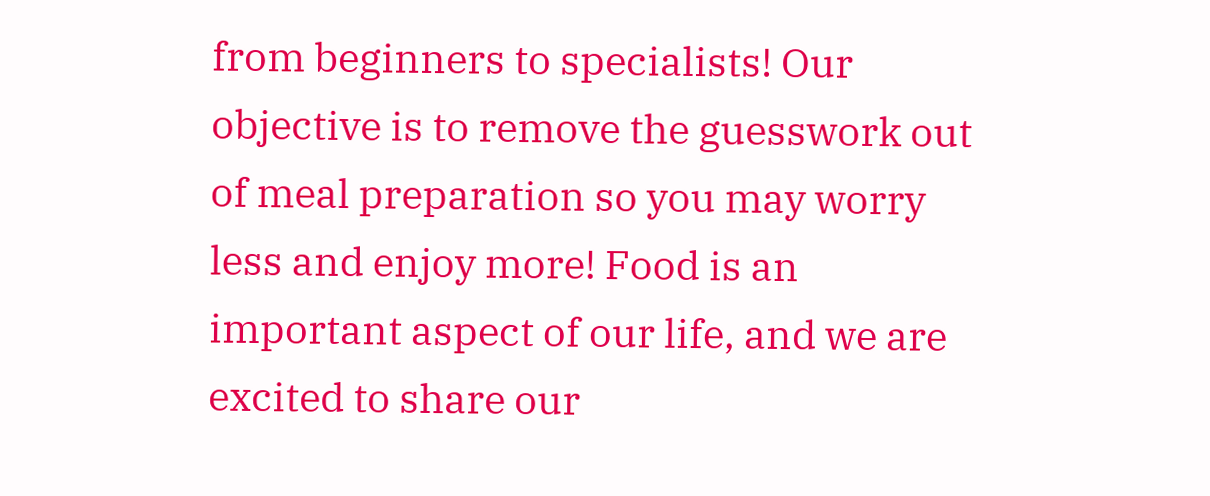from beginners to specialists! Our objective is to remove the guesswork out of meal preparation so you may worry less and enjoy more! Food is an important aspect of our life, and we are excited to share our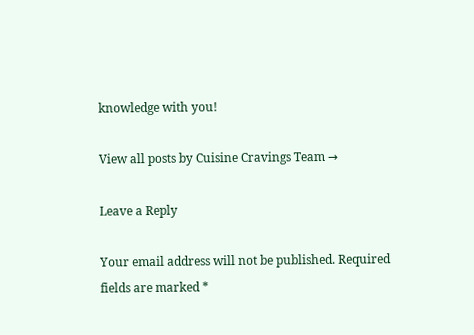knowledge with you!

View all posts by Cuisine Cravings Team →

Leave a Reply

Your email address will not be published. Required fields are marked *